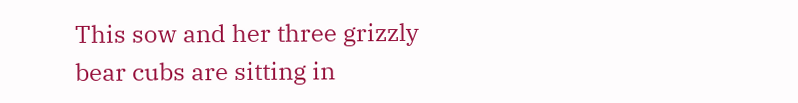This sow and her three grizzly bear cubs are sitting in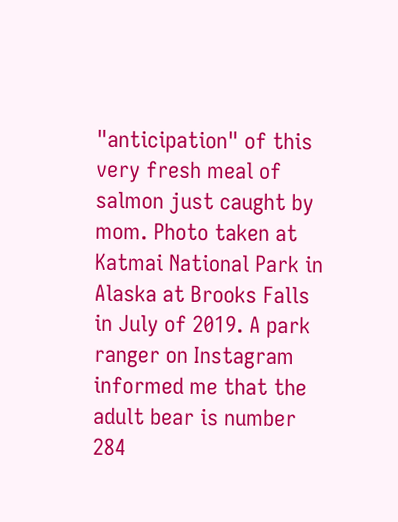"anticipation" of this very fresh meal of salmon just caught by mom. Photo taken at Katmai National Park in Alaska at Brooks Falls in July of 2019. A park ranger on Instagram informed me that the adult bear is number 284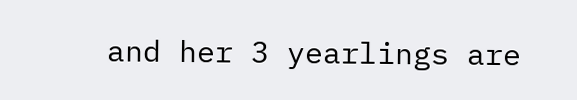and her 3 yearlings are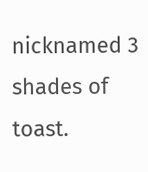nicknamed 3 shades of toast.